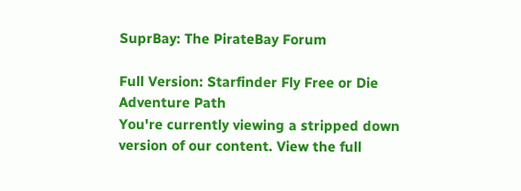SuprBay: The PirateBay Forum

Full Version: Starfinder Fly Free or Die Adventure Path
You're currently viewing a stripped down version of our content. View the full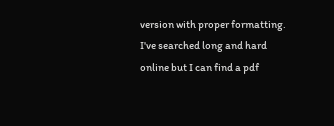version with proper formatting.
I've searched long and hard online but I can find a pdf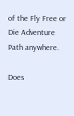of the Fly Free or Die Adventure Path anywhere.

Does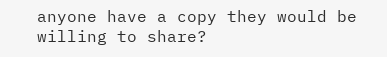anyone have a copy they would be willing to share?